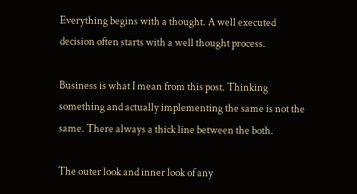Everything begins with a thought. A well executed decision often starts with a well thought process.

Business is what I mean from this post. Thinking something and actually implementing the same is not the same. There always a thick line between the both.

The outer look and inner look of any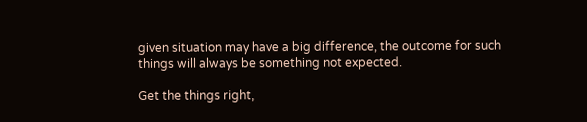given situation may have a big difference, the outcome for such things will always be something not expected.

Get the things right,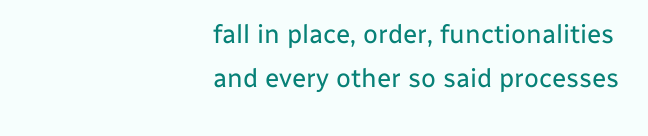fall in place, order, functionalities and every other so said processes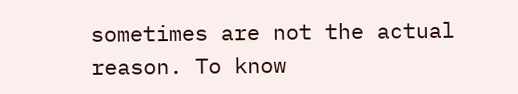sometimes are not the actual reason. To know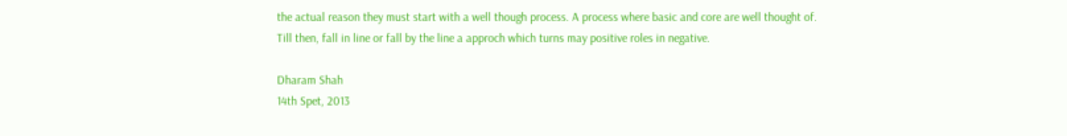the actual reason they must start with a well though process. A process where basic and core are well thought of.
Till then, fall in line or fall by the line a approch which turns may positive roles in negative.

Dharam Shah
14th Spet, 2013